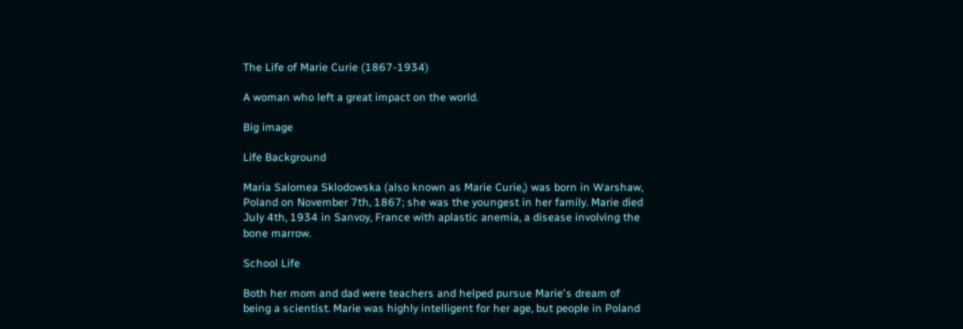The Life of Marie Curie (1867-1934)

A woman who left a great impact on the world.

Big image

Life Background

Maria Salomea Sklodowska (also known as Marie Curie,) was born in Warshaw, Poland on November 7th, 1867; she was the youngest in her family. Marie died July 4th, 1934 in Sanvoy, France with aplastic anemia, a disease involving the bone marrow.

School Life

Both her mom and dad were teachers and helped pursue Marie's dream of being a scientist. Marie was highly intelligent for her age, but people in Poland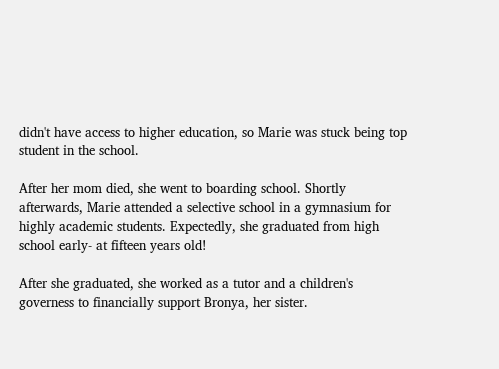didn't have access to higher education, so Marie was stuck being top student in the school.

After her mom died, she went to boarding school. Shortly afterwards, Marie attended a selective school in a gymnasium for highly academic students. Expectedly, she graduated from high school early- at fifteen years old!

After she graduated, she worked as a tutor and a children's governess to financially support Bronya, her sister.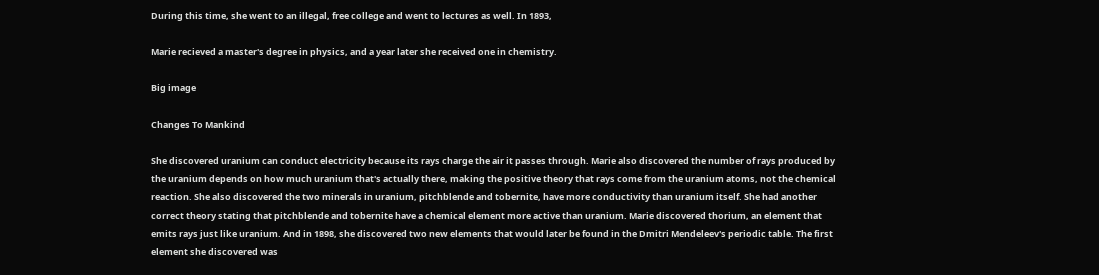During this time, she went to an illegal, free college and went to lectures as well. In 1893,

Marie recieved a master's degree in physics, and a year later she received one in chemistry.

Big image

Changes To Mankind

She discovered uranium can conduct electricity because its rays charge the air it passes through. Marie also discovered the number of rays produced by the uranium depends on how much uranium that's actually there, making the positive theory that rays come from the uranium atoms, not the chemical reaction. She also discovered the two minerals in uranium, pitchblende and tobernite, have more conductivity than uranium itself. She had another correct theory stating that pitchblende and tobernite have a chemical element more active than uranium. Marie discovered thorium, an element that emits rays just like uranium. And in 1898, she discovered two new elements that would later be found in the Dmitri Mendeleev's periodic table. The first element she discovered was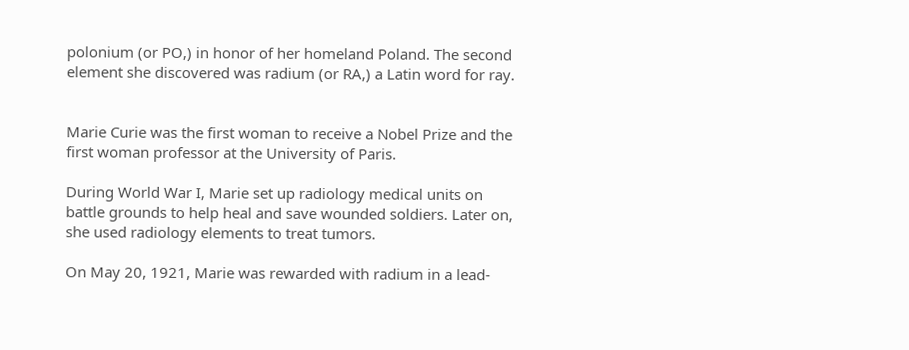polonium (or PO,) in honor of her homeland Poland. The second element she discovered was radium (or RA,) a Latin word for ray.


Marie Curie was the first woman to receive a Nobel Prize and the first woman professor at the University of Paris.

During World War I, Marie set up radiology medical units on battle grounds to help heal and save wounded soldiers. Later on, she used radiology elements to treat tumors.

On May 20, 1921, Marie was rewarded with radium in a lead-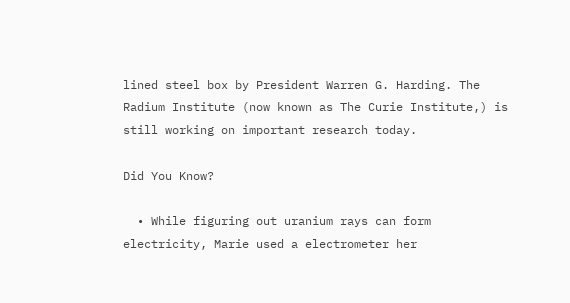lined steel box by President Warren G. Harding. The Radium Institute (now known as The Curie Institute,) is still working on important research today.

Did You Know?

  • While figuring out uranium rays can form electricity, Marie used a electrometer her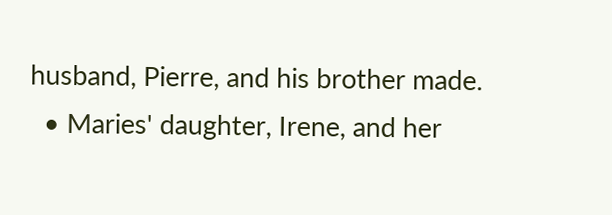husband, Pierre, and his brother made.
  • Maries' daughter, Irene, and her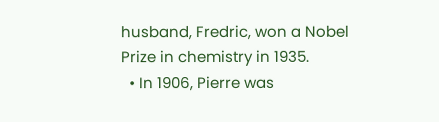husband, Fredric, won a Nobel Prize in chemistry in 1935.
  • In 1906, Pierre was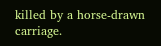killed by a horse-drawn carriage.